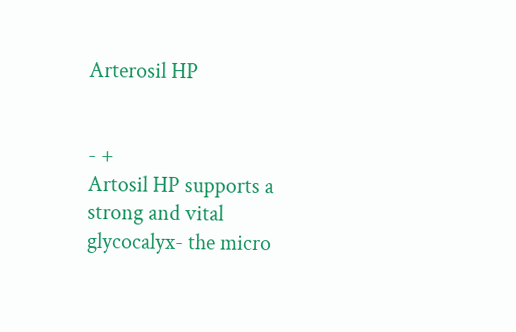Arterosil HP


- +
Artosil HP supports a strong and vital glycocalyx- the micro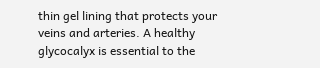thin gel lining that protects your veins and arteries. A healthy glycocalyx is essential to the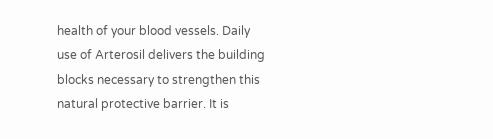health of your blood vessels. Daily use of Arterosil delivers the building blocks necessary to strengthen this natural protective barrier. It is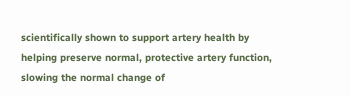scientifically shown to support artery health by helping preserve normal, protective artery function, slowing the normal change of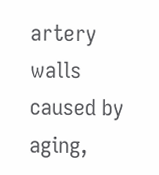artery walls caused by aging,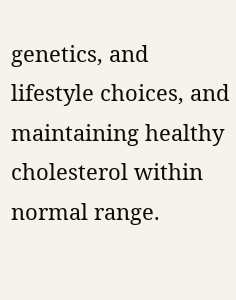genetics, and lifestyle choices, and maintaining healthy cholesterol within normal range.